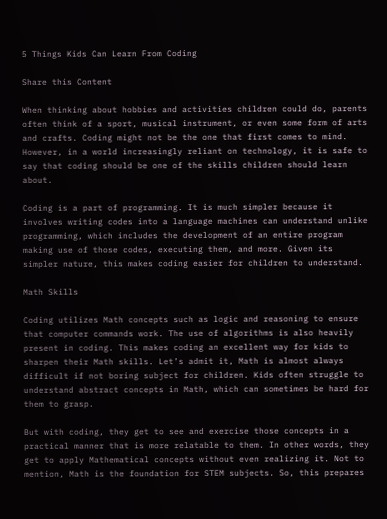5 Things Kids Can Learn From Coding

Share this Content

When thinking about hobbies and activities children could do, parents often think of a sport, musical instrument, or even some form of arts and crafts. Coding might not be the one that first comes to mind. However, in a world increasingly reliant on technology, it is safe to say that coding should be one of the skills children should learn about.

Coding is a part of programming. It is much simpler because it involves writing codes into a language machines can understand unlike programming, which includes the development of an entire program making use of those codes, executing them, and more. Given its simpler nature, this makes coding easier for children to understand.

Math Skills

Coding utilizes Math concepts such as logic and reasoning to ensure that computer commands work. The use of algorithms is also heavily present in coding. This makes coding an excellent way for kids to sharpen their Math skills. Let’s admit it, Math is almost always difficult if not boring subject for children. Kids often struggle to understand abstract concepts in Math, which can sometimes be hard for them to grasp.

But with coding, they get to see and exercise those concepts in a practical manner that is more relatable to them. In other words, they get to apply Mathematical concepts without even realizing it. Not to mention, Math is the foundation for STEM subjects. So, this prepares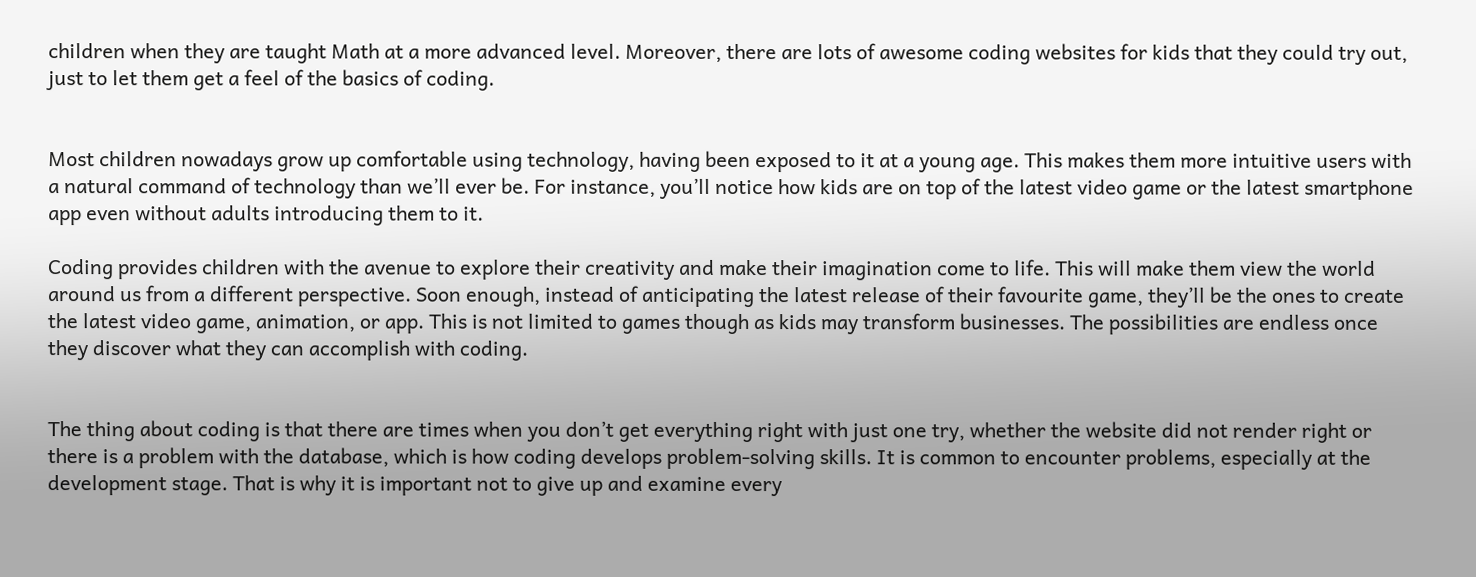children when they are taught Math at a more advanced level. Moreover, there are lots of awesome coding websites for kids that they could try out, just to let them get a feel of the basics of coding.


Most children nowadays grow up comfortable using technology, having been exposed to it at a young age. This makes them more intuitive users with a natural command of technology than we’ll ever be. For instance, you’ll notice how kids are on top of the latest video game or the latest smartphone app even without adults introducing them to it.

Coding provides children with the avenue to explore their creativity and make their imagination come to life. This will make them view the world around us from a different perspective. Soon enough, instead of anticipating the latest release of their favourite game, they’ll be the ones to create the latest video game, animation, or app. This is not limited to games though as kids may transform businesses. The possibilities are endless once they discover what they can accomplish with coding.


The thing about coding is that there are times when you don’t get everything right with just one try, whether the website did not render right or there is a problem with the database, which is how coding develops problem-solving skills. It is common to encounter problems, especially at the development stage. That is why it is important not to give up and examine every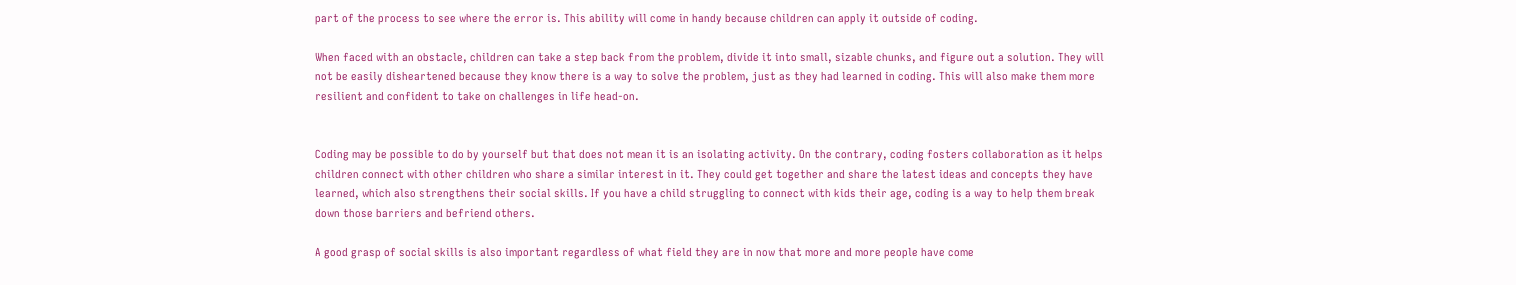part of the process to see where the error is. This ability will come in handy because children can apply it outside of coding.

When faced with an obstacle, children can take a step back from the problem, divide it into small, sizable chunks, and figure out a solution. They will not be easily disheartened because they know there is a way to solve the problem, just as they had learned in coding. This will also make them more resilient and confident to take on challenges in life head-on.


Coding may be possible to do by yourself but that does not mean it is an isolating activity. On the contrary, coding fosters collaboration as it helps children connect with other children who share a similar interest in it. They could get together and share the latest ideas and concepts they have learned, which also strengthens their social skills. If you have a child struggling to connect with kids their age, coding is a way to help them break down those barriers and befriend others.

A good grasp of social skills is also important regardless of what field they are in now that more and more people have come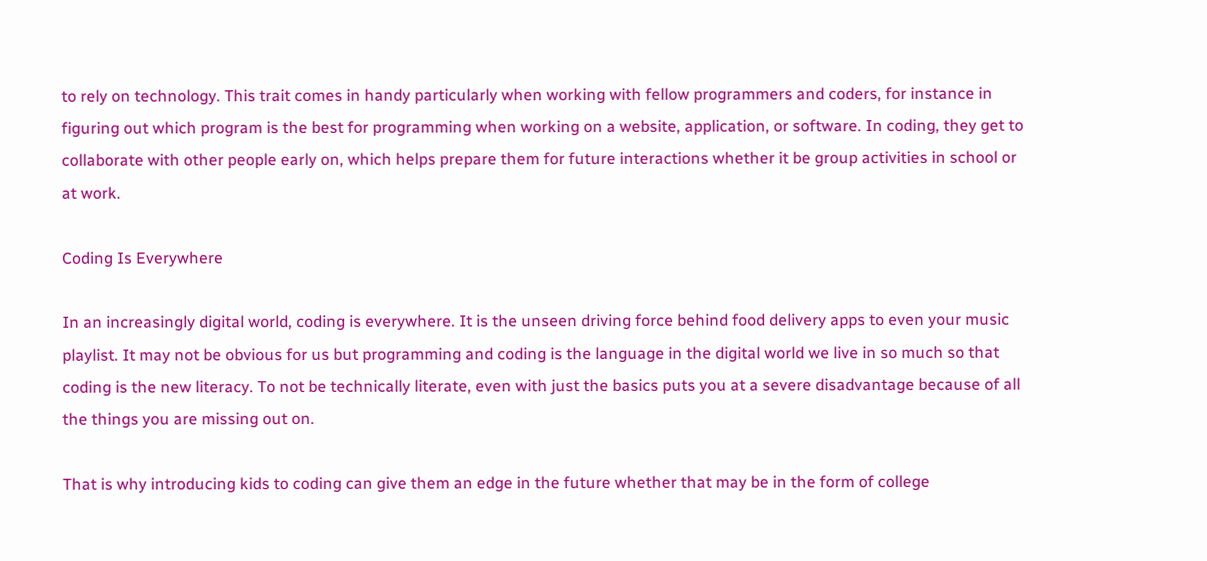to rely on technology. This trait comes in handy particularly when working with fellow programmers and coders, for instance in figuring out which program is the best for programming when working on a website, application, or software. In coding, they get to collaborate with other people early on, which helps prepare them for future interactions whether it be group activities in school or at work.

Coding Is Everywhere

In an increasingly digital world, coding is everywhere. It is the unseen driving force behind food delivery apps to even your music playlist. It may not be obvious for us but programming and coding is the language in the digital world we live in so much so that coding is the new literacy. To not be technically literate, even with just the basics puts you at a severe disadvantage because of all the things you are missing out on.

That is why introducing kids to coding can give them an edge in the future whether that may be in the form of college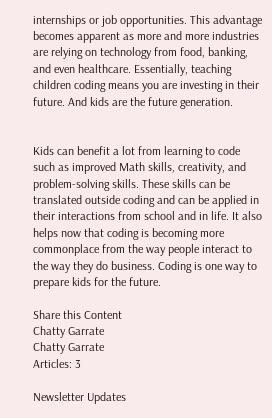internships or job opportunities. This advantage becomes apparent as more and more industries are relying on technology from food, banking, and even healthcare. Essentially, teaching children coding means you are investing in their future. And kids are the future generation.


Kids can benefit a lot from learning to code such as improved Math skills, creativity, and problem-solving skills. These skills can be translated outside coding and can be applied in their interactions from school and in life. It also helps now that coding is becoming more commonplace from the way people interact to the way they do business. Coding is one way to prepare kids for the future.

Share this Content
Chatty Garrate
Chatty Garrate
Articles: 3

Newsletter Updates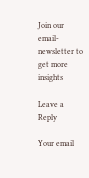Join our email-newsletter to get more insights

Leave a Reply

Your email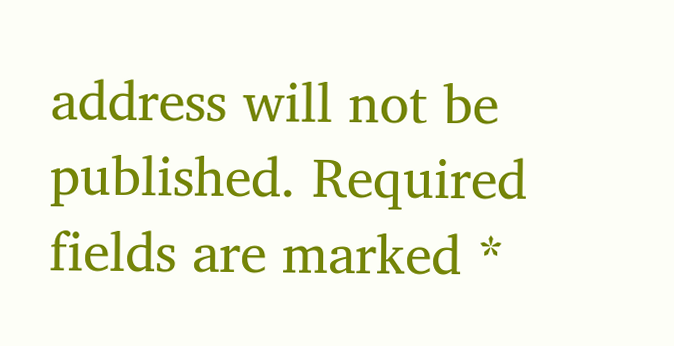address will not be published. Required fields are marked *